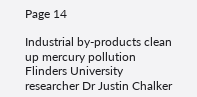Page 14

Industrial by-products clean up mercury pollution Flinders University researcher Dr Justin Chalker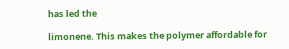has led the

limonene. This makes the polymer affordable for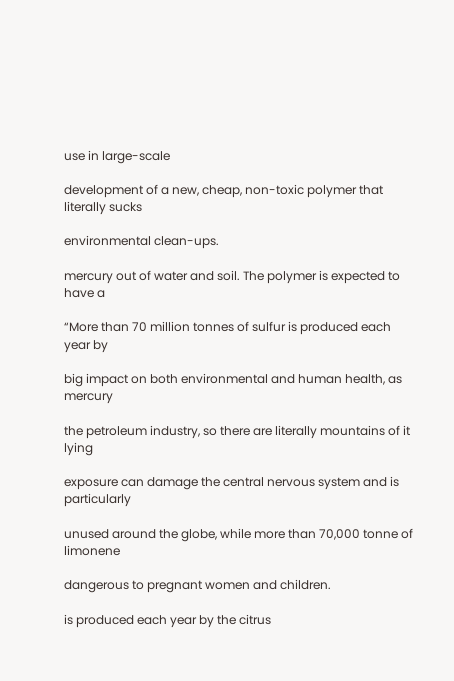use in large-scale

development of a new, cheap, non-toxic polymer that literally sucks

environmental clean-ups.

mercury out of water and soil. The polymer is expected to have a

“More than 70 million tonnes of sulfur is produced each year by

big impact on both environmental and human health, as mercury

the petroleum industry, so there are literally mountains of it lying

exposure can damage the central nervous system and is particularly

unused around the globe, while more than 70,000 tonne of limonene

dangerous to pregnant women and children.

is produced each year by the citrus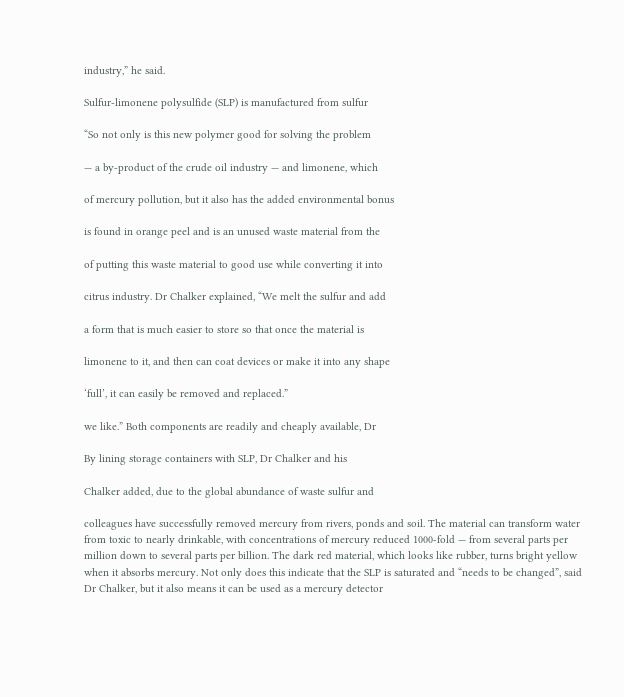industry,” he said.

Sulfur-limonene polysulfide (SLP) is manufactured from sulfur

“So not only is this new polymer good for solving the problem

— a by-product of the crude oil industry — and limonene, which

of mercury pollution, but it also has the added environmental bonus

is found in orange peel and is an unused waste material from the

of putting this waste material to good use while converting it into

citrus industry. Dr Chalker explained, “We melt the sulfur and add

a form that is much easier to store so that once the material is

limonene to it, and then can coat devices or make it into any shape

‘full’, it can easily be removed and replaced.”

we like.” Both components are readily and cheaply available, Dr

By lining storage containers with SLP, Dr Chalker and his

Chalker added, due to the global abundance of waste sulfur and

colleagues have successfully removed mercury from rivers, ponds and soil. The material can transform water from toxic to nearly drinkable, with concentrations of mercury reduced 1000-fold — from several parts per million down to several parts per billion. The dark red material, which looks like rubber, turns bright yellow when it absorbs mercury. Not only does this indicate that the SLP is saturated and “needs to be changed”, said Dr Chalker, but it also means it can be used as a mercury detector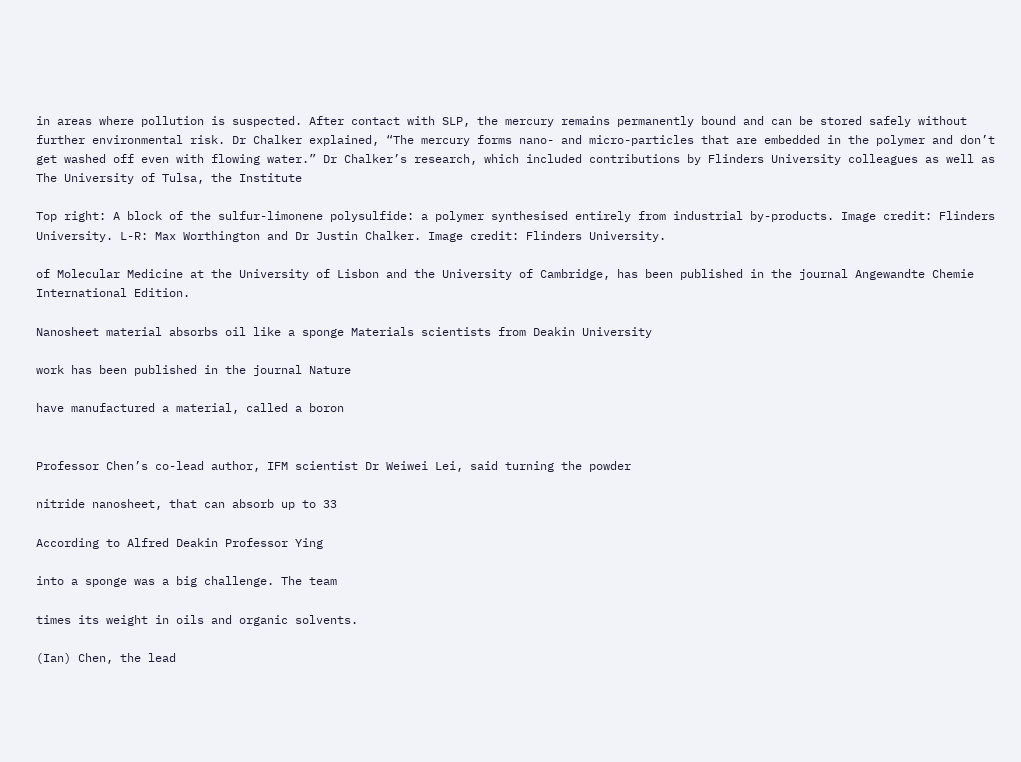in areas where pollution is suspected. After contact with SLP, the mercury remains permanently bound and can be stored safely without further environmental risk. Dr Chalker explained, “The mercury forms nano- and micro-particles that are embedded in the polymer and don’t get washed off even with flowing water.” Dr Chalker’s research, which included contributions by Flinders University colleagues as well as The University of Tulsa, the Institute

Top right: A block of the sulfur-limonene polysulfide: a polymer synthesised entirely from industrial by-products. Image credit: Flinders University. L-R: Max Worthington and Dr Justin Chalker. Image credit: Flinders University.

of Molecular Medicine at the University of Lisbon and the University of Cambridge, has been published in the journal Angewandte Chemie International Edition.

Nanosheet material absorbs oil like a sponge Materials scientists from Deakin University

work has been published in the journal Nature

have manufactured a material, called a boron


Professor Chen’s co-lead author, IFM scientist Dr Weiwei Lei, said turning the powder

nitride nanosheet, that can absorb up to 33

According to Alfred Deakin Professor Ying

into a sponge was a big challenge. The team

times its weight in oils and organic solvents.

(Ian) Chen, the lead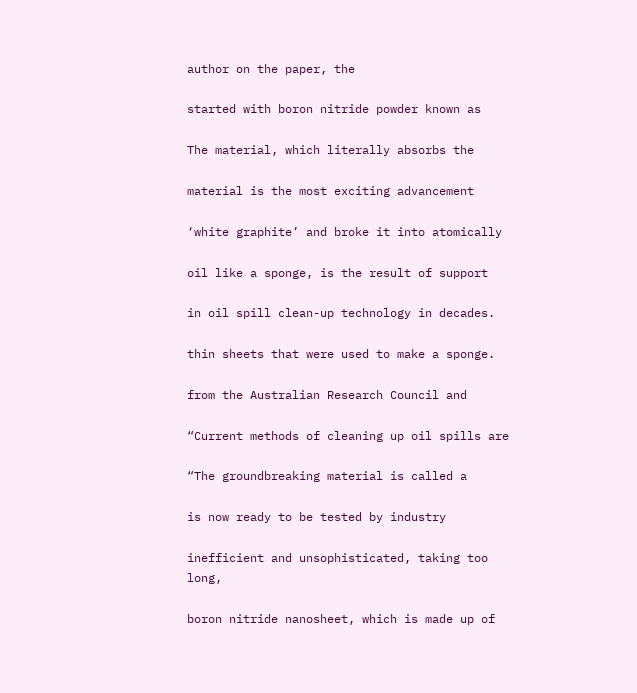author on the paper, the

started with boron nitride powder known as

The material, which literally absorbs the

material is the most exciting advancement

‘white graphite’ and broke it into atomically

oil like a sponge, is the result of support

in oil spill clean-up technology in decades.

thin sheets that were used to make a sponge.

from the Australian Research Council and

“Current methods of cleaning up oil spills are

“The groundbreaking material is called a

is now ready to be tested by industry

inefficient and unsophisticated, taking too long,

boron nitride nanosheet, which is made up of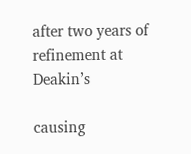after two years of refinement at Deakin’s

causing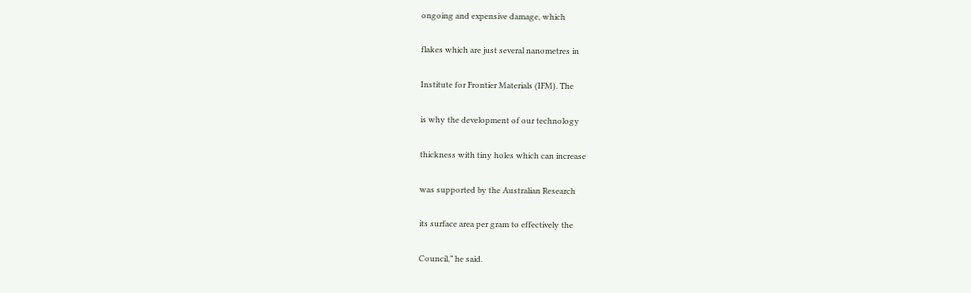ongoing and expensive damage, which

flakes which are just several nanometres in

Institute for Frontier Materials (IFM). The

is why the development of our technology

thickness with tiny holes which can increase

was supported by the Australian Research

its surface area per gram to effectively the

Council,” he said.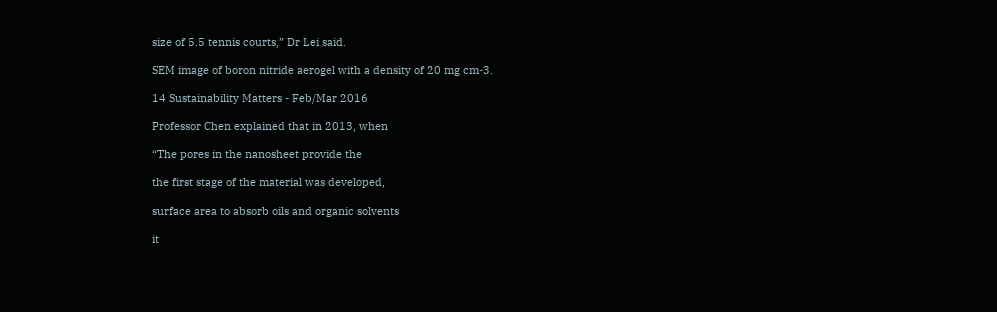size of 5.5 tennis courts,” Dr Lei said.

SEM image of boron nitride aerogel with a density of 20 mg cm-3.

14 Sustainability Matters - Feb/Mar 2016

Professor Chen explained that in 2013, when

“The pores in the nanosheet provide the

the first stage of the material was developed,

surface area to absorb oils and organic solvents

it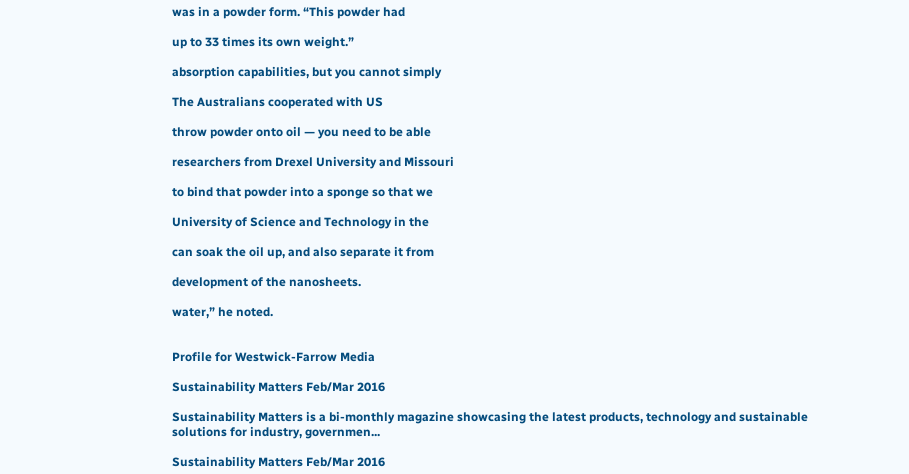was in a powder form. “This powder had

up to 33 times its own weight.”

absorption capabilities, but you cannot simply

The Australians cooperated with US

throw powder onto oil — you need to be able

researchers from Drexel University and Missouri

to bind that powder into a sponge so that we

University of Science and Technology in the

can soak the oil up, and also separate it from

development of the nanosheets.

water,” he noted.


Profile for Westwick-Farrow Media

Sustainability Matters Feb/Mar 2016

Sustainability Matters is a bi-monthly magazine showcasing the latest products, technology and sustainable solutions for industry, governmen...

Sustainability Matters Feb/Mar 2016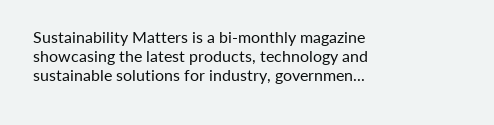Sustainability Matters is a bi-monthly magazine showcasing the latest products, technology and sustainable solutions for industry, governmen...